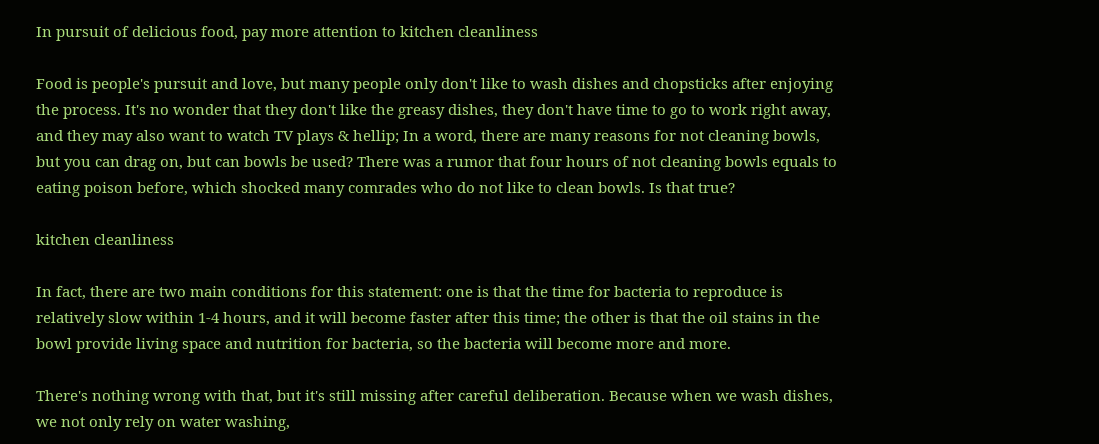In pursuit of delicious food, pay more attention to kitchen cleanliness

Food is people's pursuit and love, but many people only don't like to wash dishes and chopsticks after enjoying the process. It's no wonder that they don't like the greasy dishes, they don't have time to go to work right away, and they may also want to watch TV plays & hellip; In a word, there are many reasons for not cleaning bowls, but you can drag on, but can bowls be used? There was a rumor that four hours of not cleaning bowls equals to eating poison before, which shocked many comrades who do not like to clean bowls. Is that true?

kitchen cleanliness

In fact, there are two main conditions for this statement: one is that the time for bacteria to reproduce is relatively slow within 1-4 hours, and it will become faster after this time; the other is that the oil stains in the bowl provide living space and nutrition for bacteria, so the bacteria will become more and more.

There's nothing wrong with that, but it's still missing after careful deliberation. Because when we wash dishes, we not only rely on water washing,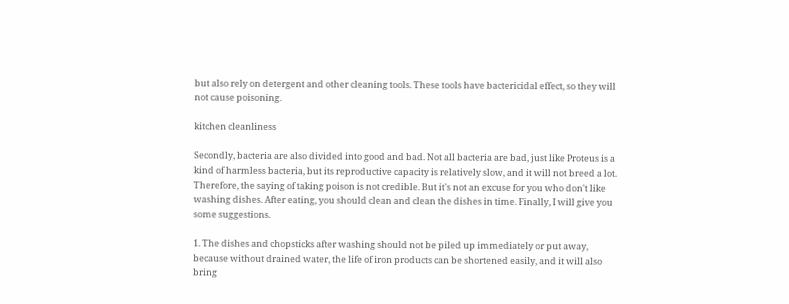but also rely on detergent and other cleaning tools. These tools have bactericidal effect, so they will not cause poisoning.

kitchen cleanliness

Secondly, bacteria are also divided into good and bad. Not all bacteria are bad, just like Proteus is a kind of harmless bacteria, but its reproductive capacity is relatively slow, and it will not breed a lot. Therefore, the saying of taking poison is not credible. But it's not an excuse for you who don't like washing dishes. After eating, you should clean and clean the dishes in time. Finally, I will give you some suggestions.

1. The dishes and chopsticks after washing should not be piled up immediately or put away, because without drained water, the life of iron products can be shortened easily, and it will also bring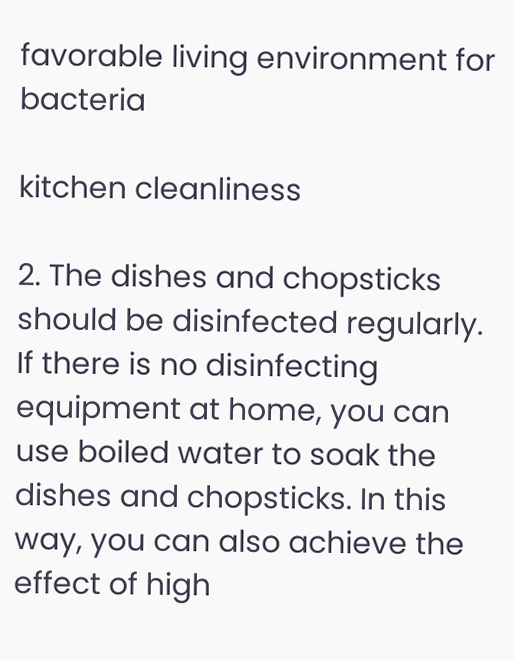favorable living environment for bacteria

kitchen cleanliness

2. The dishes and chopsticks should be disinfected regularly. If there is no disinfecting equipment at home, you can use boiled water to soak the dishes and chopsticks. In this way, you can also achieve the effect of high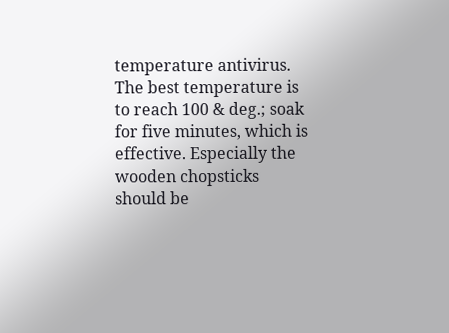temperature antivirus. The best temperature is to reach 100 & deg.; soak for five minutes, which is effective. Especially the wooden chopsticks should be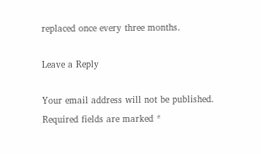replaced once every three months.

Leave a Reply

Your email address will not be published. Required fields are marked *